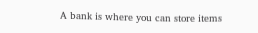A bank is where you can store items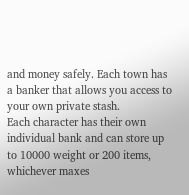and money safely. Each town has a banker that allows you access to your own private stash.
Each character has their own individual bank and can store up to 10000 weight or 200 items, whichever maxes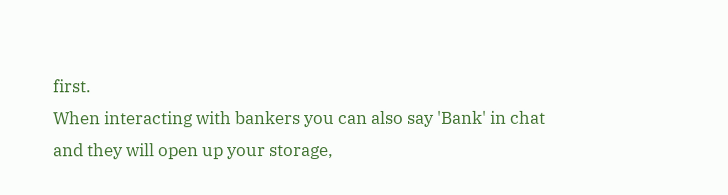first.
When interacting with bankers you can also say 'Bank' in chat and they will open up your storage,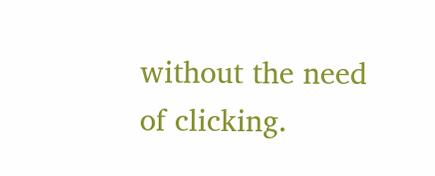without the need of clicking.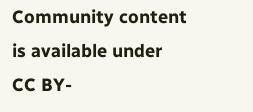Community content is available under CC BY-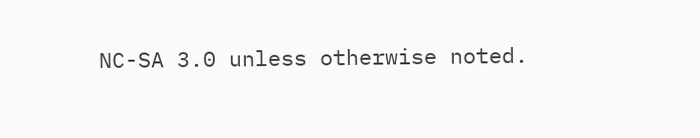NC-SA 3.0 unless otherwise noted.